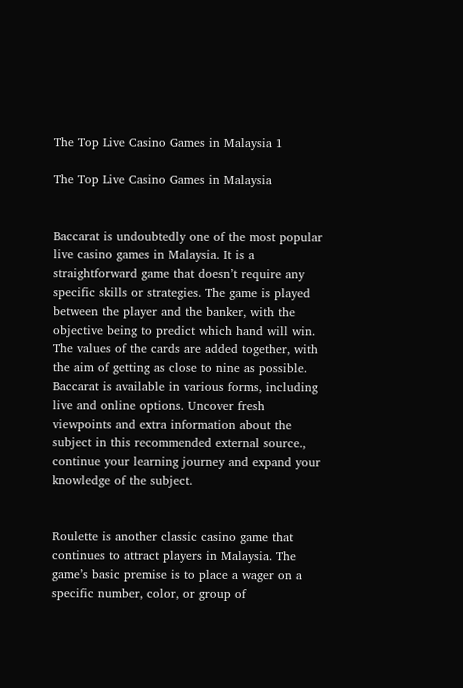The Top Live Casino Games in Malaysia 1

The Top Live Casino Games in Malaysia


Baccarat is undoubtedly one of the most popular live casino games in Malaysia. It is a straightforward game that doesn’t require any specific skills or strategies. The game is played between the player and the banker, with the objective being to predict which hand will win. The values of the cards are added together, with the aim of getting as close to nine as possible. Baccarat is available in various forms, including live and online options. Uncover fresh viewpoints and extra information about the subject in this recommended external source., continue your learning journey and expand your knowledge of the subject.


Roulette is another classic casino game that continues to attract players in Malaysia. The game’s basic premise is to place a wager on a specific number, color, or group of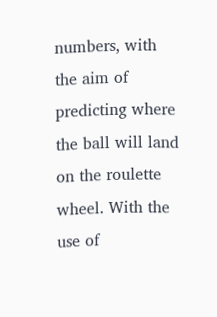numbers, with the aim of predicting where the ball will land on the roulette wheel. With the use of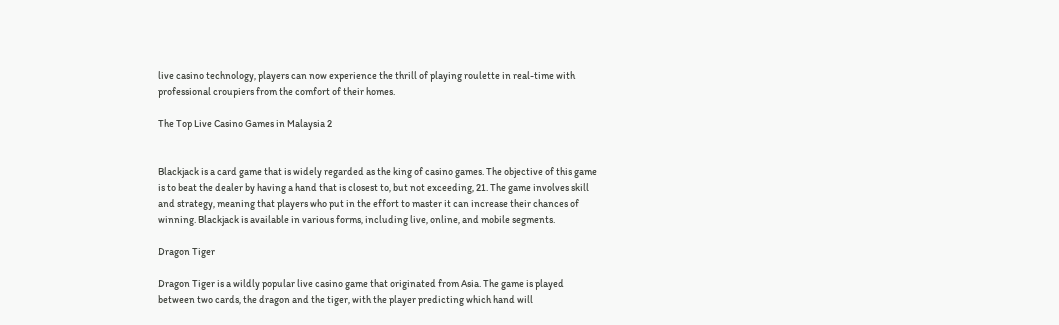live casino technology, players can now experience the thrill of playing roulette in real-time with professional croupiers from the comfort of their homes.

The Top Live Casino Games in Malaysia 2


Blackjack is a card game that is widely regarded as the king of casino games. The objective of this game is to beat the dealer by having a hand that is closest to, but not exceeding, 21. The game involves skill and strategy, meaning that players who put in the effort to master it can increase their chances of winning. Blackjack is available in various forms, including live, online, and mobile segments.

Dragon Tiger

Dragon Tiger is a wildly popular live casino game that originated from Asia. The game is played between two cards, the dragon and the tiger, with the player predicting which hand will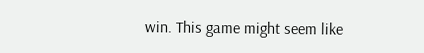win. This game might seem like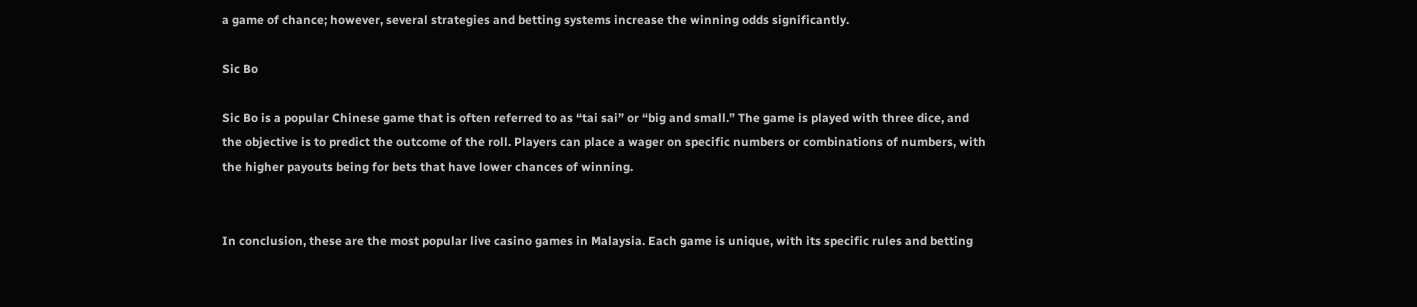a game of chance; however, several strategies and betting systems increase the winning odds significantly.

Sic Bo

Sic Bo is a popular Chinese game that is often referred to as “tai sai” or “big and small.” The game is played with three dice, and the objective is to predict the outcome of the roll. Players can place a wager on specific numbers or combinations of numbers, with the higher payouts being for bets that have lower chances of winning.


In conclusion, these are the most popular live casino games in Malaysia. Each game is unique, with its specific rules and betting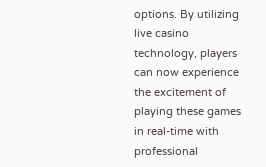options. By utilizing live casino technology, players can now experience the excitement of playing these games in real-time with professional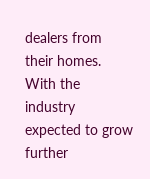dealers from their homes. With the industry expected to grow further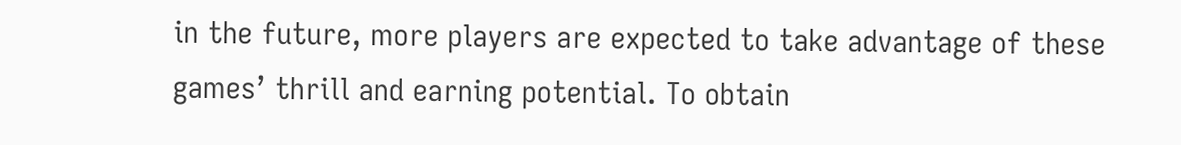in the future, more players are expected to take advantage of these games’ thrill and earning potential. To obtain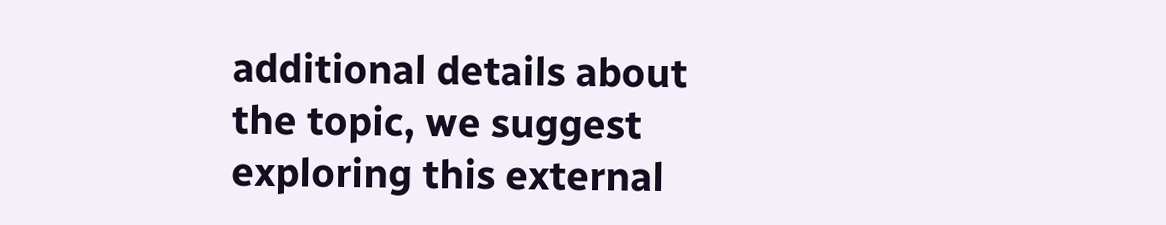additional details about the topic, we suggest exploring this external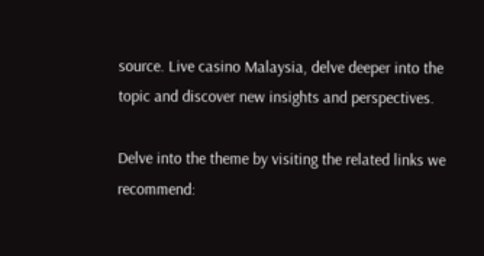source. Live casino Malaysia, delve deeper into the topic and discover new insights and perspectives.

Delve into the theme by visiting the related links we recommend: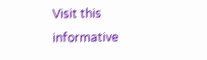Visit this informative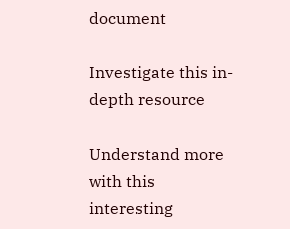document

Investigate this in-depth resource

Understand more with this interesting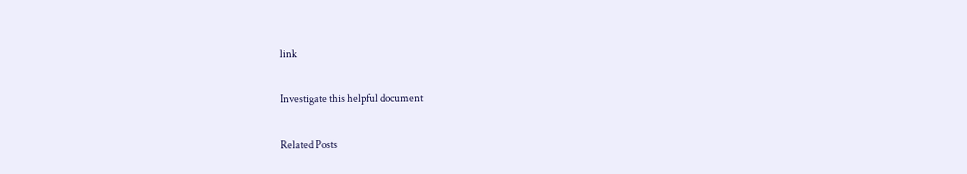link

Investigate this helpful document

Related Posts